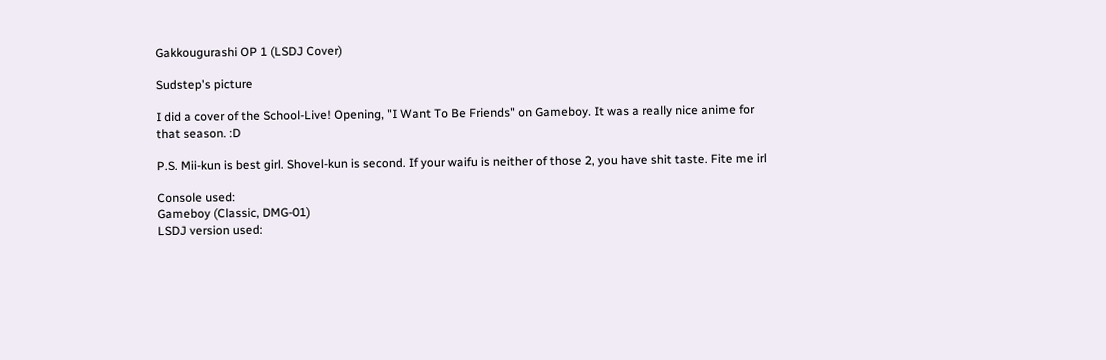Gakkougurashi OP 1 (LSDJ Cover)

Sudstep's picture

I did a cover of the School-Live! Opening, "I Want To Be Friends" on Gameboy. It was a really nice anime for that season. :D

P.S. Mii-kun is best girl. Shovel-kun is second. If your waifu is neither of those 2, you have shit taste. Fite me irl

Console used:
Gameboy (Classic, DMG-01)
LSDJ version used: